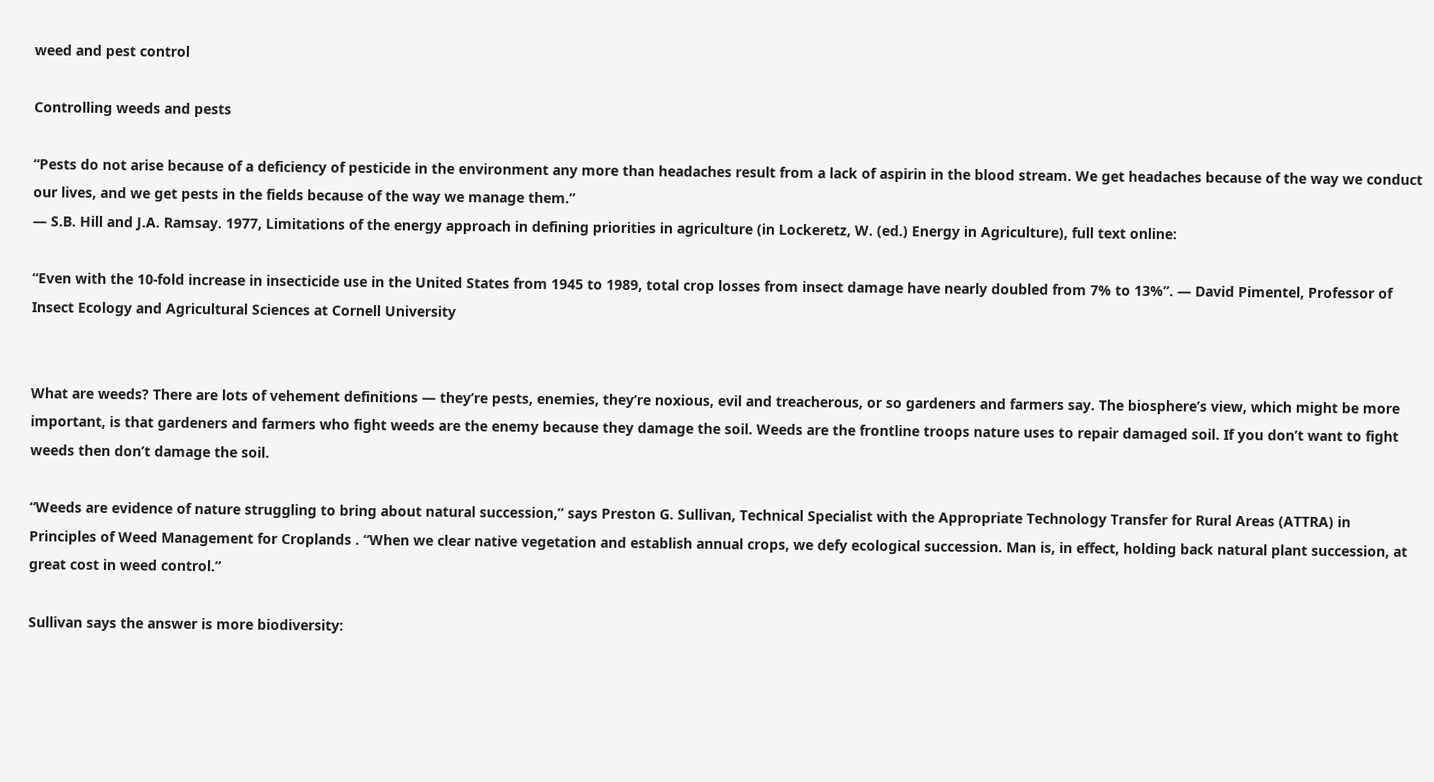weed and pest control

Controlling weeds and pests

“Pests do not arise because of a deficiency of pesticide in the environment any more than headaches result from a lack of aspirin in the blood stream. We get headaches because of the way we conduct our lives, and we get pests in the fields because of the way we manage them.”
— S.B. Hill and J.A. Ramsay. 1977, Limitations of the energy approach in defining priorities in agriculture (in Lockeretz, W. (ed.) Energy in Agriculture), full text online:

“Even with the 10-fold increase in insecticide use in the United States from 1945 to 1989, total crop losses from insect damage have nearly doubled from 7% to 13%”. — David Pimentel, Professor of Insect Ecology and Agricultural Sciences at Cornell University


What are weeds? There are lots of vehement definitions — they’re pests, enemies, they’re noxious, evil and treacherous, or so gardeners and farmers say. The biosphere’s view, which might be more important, is that gardeners and farmers who fight weeds are the enemy because they damage the soil. Weeds are the frontline troops nature uses to repair damaged soil. If you don’t want to fight weeds then don’t damage the soil.

“Weeds are evidence of nature struggling to bring about natural succession,” says Preston G. Sullivan, Technical Specialist with the Appropriate Technology Transfer for Rural Areas (ATTRA) in Principles of Weed Management for Croplands . “When we clear native vegetation and establish annual crops, we defy ecological succession. Man is, in effect, holding back natural plant succession, at great cost in weed control.”

Sullivan says the answer is more biodiversity: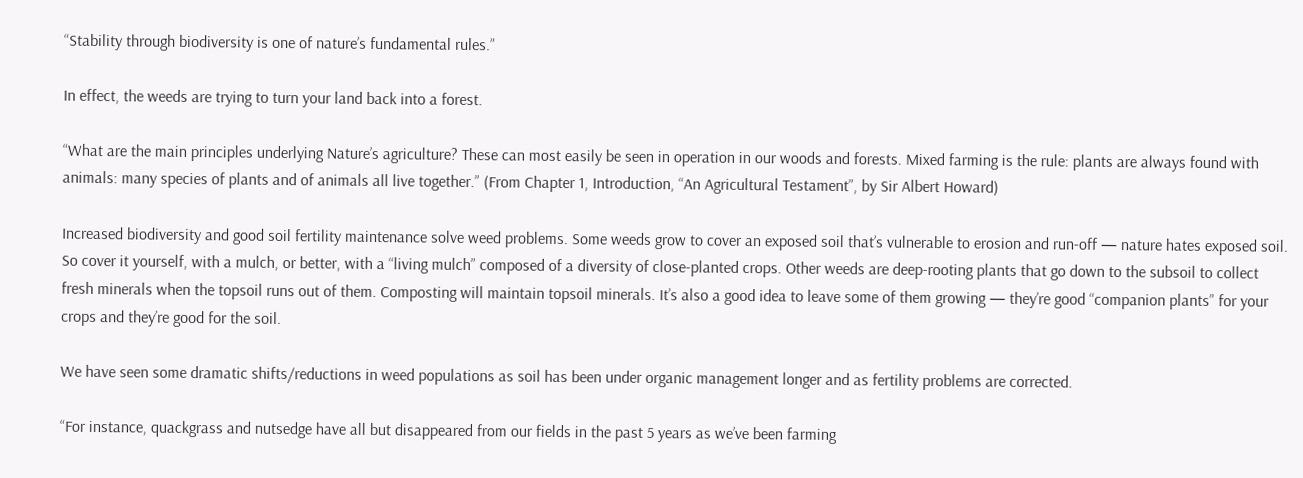“Stability through biodiversity is one of nature’s fundamental rules.”

In effect, the weeds are trying to turn your land back into a forest.

“What are the main principles underlying Nature’s agriculture? These can most easily be seen in operation in our woods and forests. Mixed farming is the rule: plants are always found with animals: many species of plants and of animals all live together.” (From Chapter 1, Introduction, “An Agricultural Testament”, by Sir Albert Howard)

Increased biodiversity and good soil fertility maintenance solve weed problems. Some weeds grow to cover an exposed soil that’s vulnerable to erosion and run-off — nature hates exposed soil. So cover it yourself, with a mulch, or better, with a “living mulch” composed of a diversity of close-planted crops. Other weeds are deep-rooting plants that go down to the subsoil to collect fresh minerals when the topsoil runs out of them. Composting will maintain topsoil minerals. It’s also a good idea to leave some of them growing — they’re good “companion plants” for your crops and they’re good for the soil.

We have seen some dramatic shifts/reductions in weed populations as soil has been under organic management longer and as fertility problems are corrected.

“For instance, quackgrass and nutsedge have all but disappeared from our fields in the past 5 years as we’ve been farming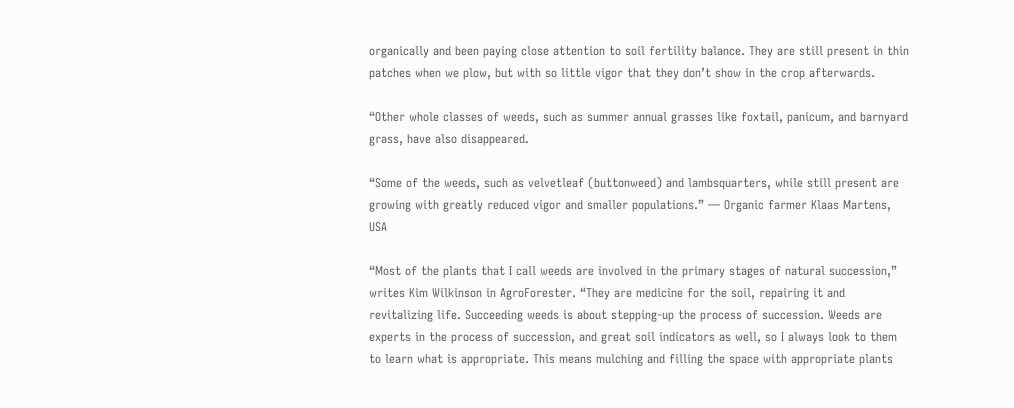organically and been paying close attention to soil fertility balance. They are still present in thin patches when we plow, but with so little vigor that they don’t show in the crop afterwards.

“Other whole classes of weeds, such as summer annual grasses like foxtail, panicum, and barnyard grass, have also disappeared.

“Some of the weeds, such as velvetleaf (buttonweed) and lambsquarters, while still present are growing with greatly reduced vigor and smaller populations.” — Organic farmer Klaas Martens, USA

“Most of the plants that I call weeds are involved in the primary stages of natural succession,” writes Kim Wilkinson in AgroForester. “They are medicine for the soil, repairing it and revitalizing life. Succeeding weeds is about stepping-up the process of succession. Weeds are experts in the process of succession, and great soil indicators as well, so I always look to them to learn what is appropriate. This means mulching and filling the space with appropriate plants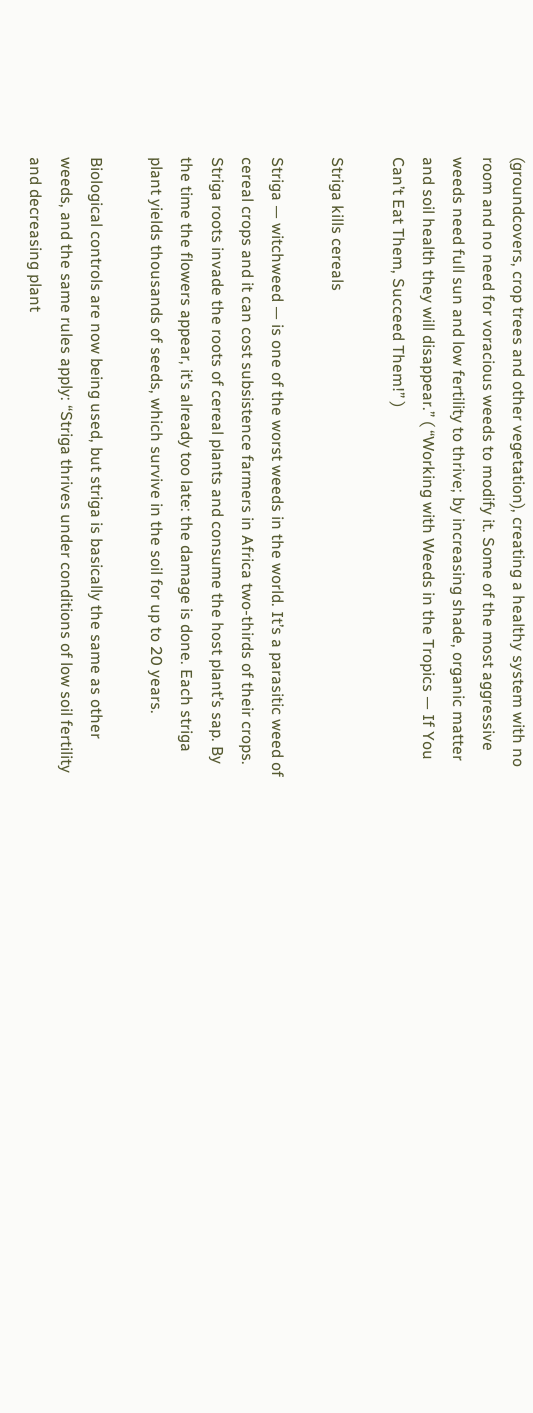(groundcovers, crop trees and other vegetation), creating a healthy system with no room and no need for voracious weeds to modify it. Some of the most aggressive weeds need full sun and low fertility to thrive; by increasing shade, organic matter and soil health they will disappear.” ( “Working with Weeds in the Tropics — If You Can’t Eat Them, Succeed Them!” )

Striga kills cereals

Striga — witchweed — is one of the worst weeds in the world. It’s a parasitic weed of cereal crops and it can cost subsistence farmers in Africa two-thirds of their crops. Striga roots invade the roots of cereal plants and consume the host plant’s sap. By the time the flowers appear, it’s already too late: the damage is done. Each striga plant yields thousands of seeds, which survive in the soil for up to 20 years.

Biological controls are now being used, but striga is basically the same as other weeds, and the same rules apply: “Striga thrives under conditions of low soil fertility and decreasing plant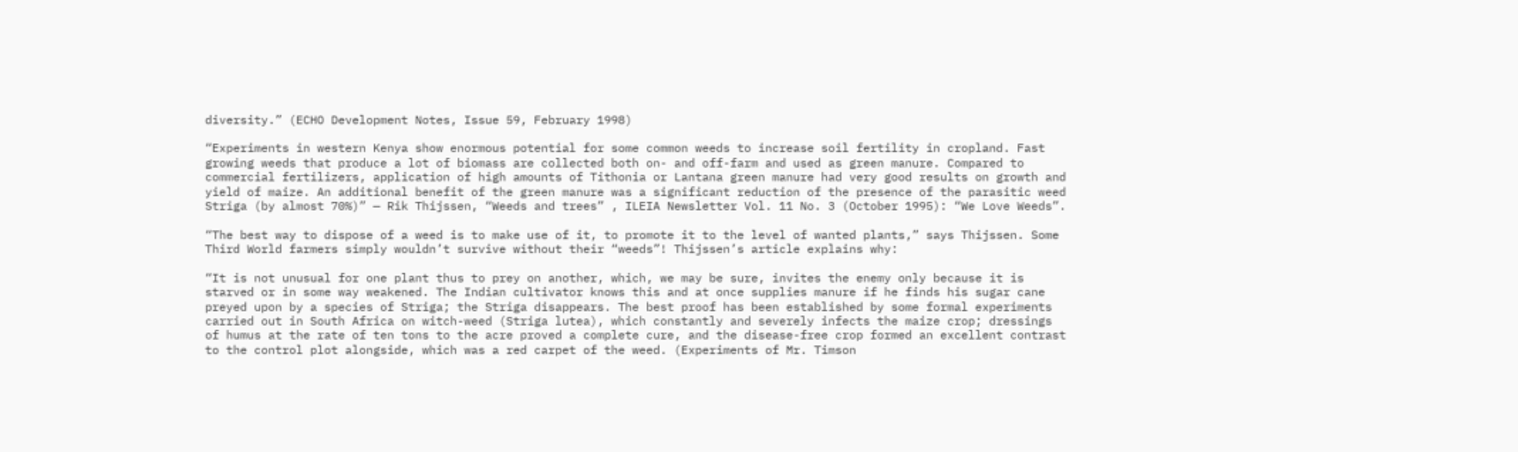diversity.” (ECHO Development Notes, Issue 59, February 1998)

“Experiments in western Kenya show enormous potential for some common weeds to increase soil fertility in cropland. Fast growing weeds that produce a lot of biomass are collected both on- and off-farm and used as green manure. Compared to commercial fertilizers, application of high amounts of Tithonia or Lantana green manure had very good results on growth and yield of maize. An additional benefit of the green manure was a significant reduction of the presence of the parasitic weed Striga (by almost 70%)” — Rik Thijssen, “Weeds and trees” , ILEIA Newsletter Vol. 11 No. 3 (October 1995): “We Love Weeds”.

“The best way to dispose of a weed is to make use of it, to promote it to the level of wanted plants,” says Thijssen. Some Third World farmers simply wouldn’t survive without their “weeds”! Thijssen’s article explains why:

“It is not unusual for one plant thus to prey on another, which, we may be sure, invites the enemy only because it is starved or in some way weakened. The Indian cultivator knows this and at once supplies manure if he finds his sugar cane preyed upon by a species of Striga; the Striga disappears. The best proof has been established by some formal experiments carried out in South Africa on witch-weed (Striga lutea), which constantly and severely infects the maize crop; dressings of humus at the rate of ten tons to the acre proved a complete cure, and the disease-free crop formed an excellent contrast to the control plot alongside, which was a red carpet of the weed. (Experiments of Mr. Timson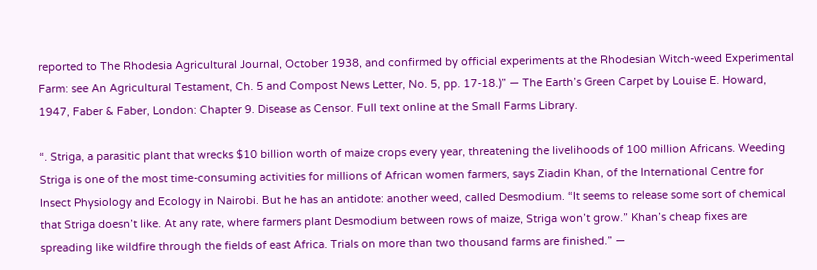reported to The Rhodesia Agricultural Journal, October 1938, and confirmed by official experiments at the Rhodesian Witch-weed Experimental Farm: see An Agricultural Testament, Ch. 5 and Compost News Letter, No. 5, pp. 17-18.)” — The Earth’s Green Carpet by Louise E. Howard, 1947, Faber & Faber, London: Chapter 9. Disease as Censor. Full text online at the Small Farms Library.

“. Striga, a parasitic plant that wrecks $10 billion worth of maize crops every year, threatening the livelihoods of 100 million Africans. Weeding Striga is one of the most time-consuming activities for millions of African women farmers, says Ziadin Khan, of the International Centre for Insect Physiology and Ecology in Nairobi. But he has an antidote: another weed, called Desmodium. “It seems to release some sort of chemical that Striga doesn’t like. At any rate, where farmers plant Desmodium between rows of maize, Striga won’t grow.” Khan’s cheap fixes are spreading like wildfire through the fields of east Africa. Trials on more than two thousand farms are finished.” —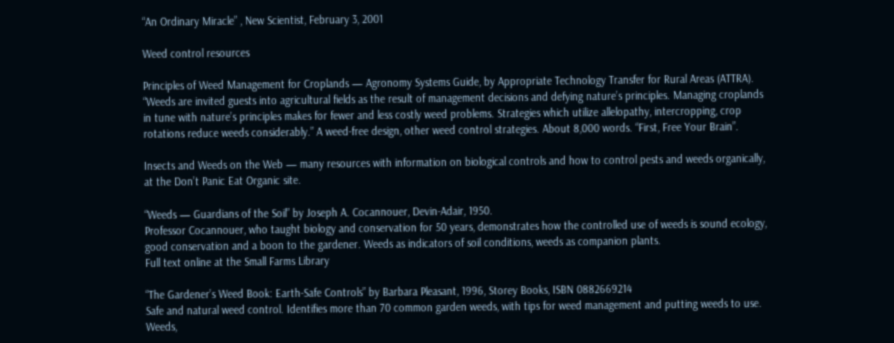“An Ordinary Miracle” , New Scientist, February 3, 2001

Weed control resources

Principles of Weed Management for Croplands — Agronomy Systems Guide, by Appropriate Technology Transfer for Rural Areas (ATTRA). “Weeds are invited guests into agricultural fields as the result of management decisions and defying nature’s principles. Managing croplands in tune with nature’s principles makes for fewer and less costly weed problems. Strategies which utilize allelopathy, intercropping, crop rotations reduce weeds considerably.” A weed-free design, other weed control strategies. About 8,000 words. “First, Free Your Brain”.

Insects and Weeds on the Web — many resources with information on biological controls and how to control pests and weeds organically, at the Don’t Panic Eat Organic site.

“Weeds — Guardians of the Soil” by Joseph A. Cocannouer, Devin-Adair, 1950.
Professor Cocannouer, who taught biology and conservation for 50 years, demonstrates how the controlled use of weeds is sound ecology, good conservation and a boon to the gardener. Weeds as indicators of soil conditions, weeds as companion plants.
Full text online at the Small Farms Library

“The Gardener’s Weed Book: Earth-Safe Controls” by Barbara Pleasant, 1996, Storey Books, ISBN 0882669214
Safe and natural weed control. Identifies more than 70 common garden weeds, with tips for weed management and putting weeds to use. Weeds,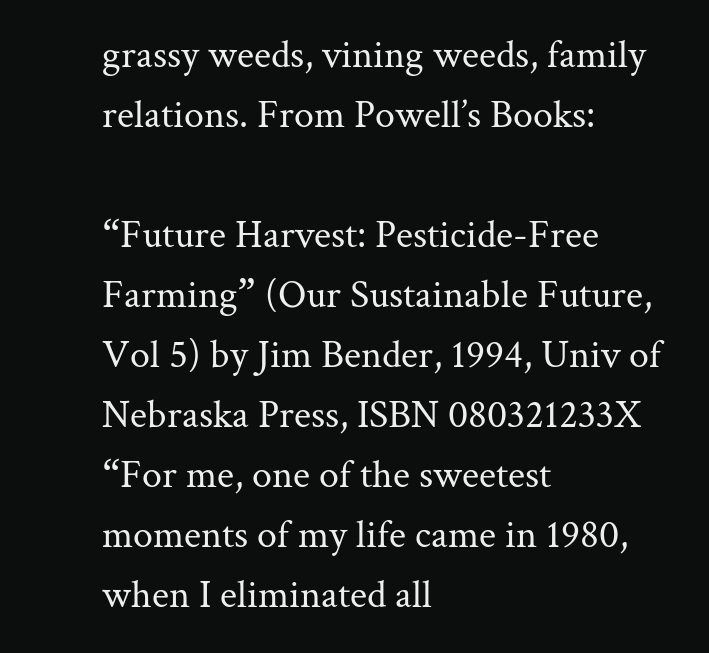grassy weeds, vining weeds, family relations. From Powell’s Books:

“Future Harvest: Pesticide-Free Farming” (Our Sustainable Future, Vol 5) by Jim Bender, 1994, Univ of Nebraska Press, ISBN 080321233X
“For me, one of the sweetest moments of my life came in 1980, when I eliminated all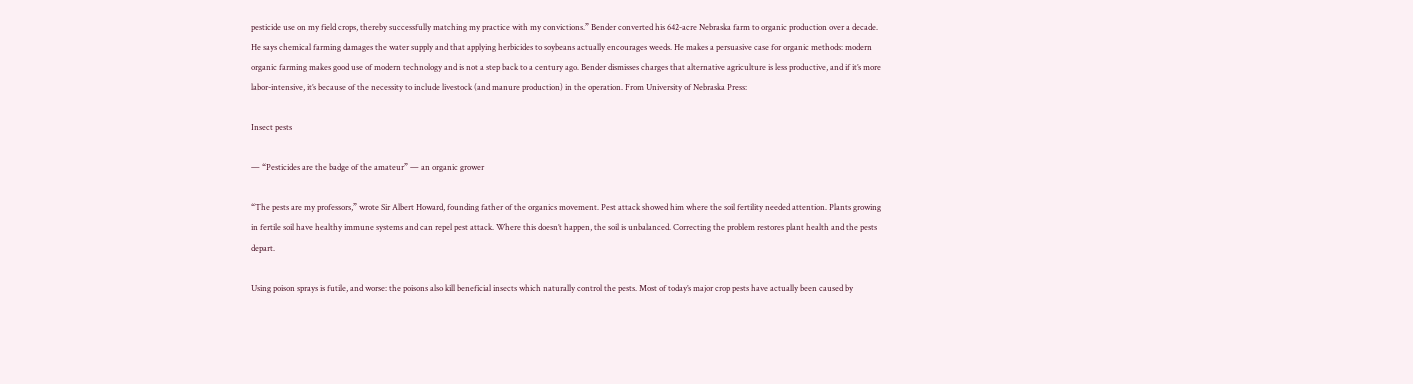pesticide use on my field crops, thereby successfully matching my practice with my convictions.” Bender converted his 642-acre Nebraska farm to organic production over a decade. He says chemical farming damages the water supply and that applying herbicides to soybeans actually encourages weeds. He makes a persuasive case for organic methods: modern organic farming makes good use of modern technology and is not a step back to a century ago. Bender dismisses charges that alternative agriculture is less productive, and if it’s more labor-intensive, it’s because of the necessity to include livestock (and manure production) in the operation. From University of Nebraska Press:

Insect pests

— “Pesticides are the badge of the amateur” — an organic grower

“The pests are my professors,” wrote Sir Albert Howard, founding father of the organics movement. Pest attack showed him where the soil fertility needed attention. Plants growing in fertile soil have healthy immune systems and can repel pest attack. Where this doesn’t happen, the soil is unbalanced. Correcting the problem restores plant health and the pests depart.

Using poison sprays is futile, and worse: the poisons also kill beneficial insects which naturally control the pests. Most of today’s major crop pests have actually been caused by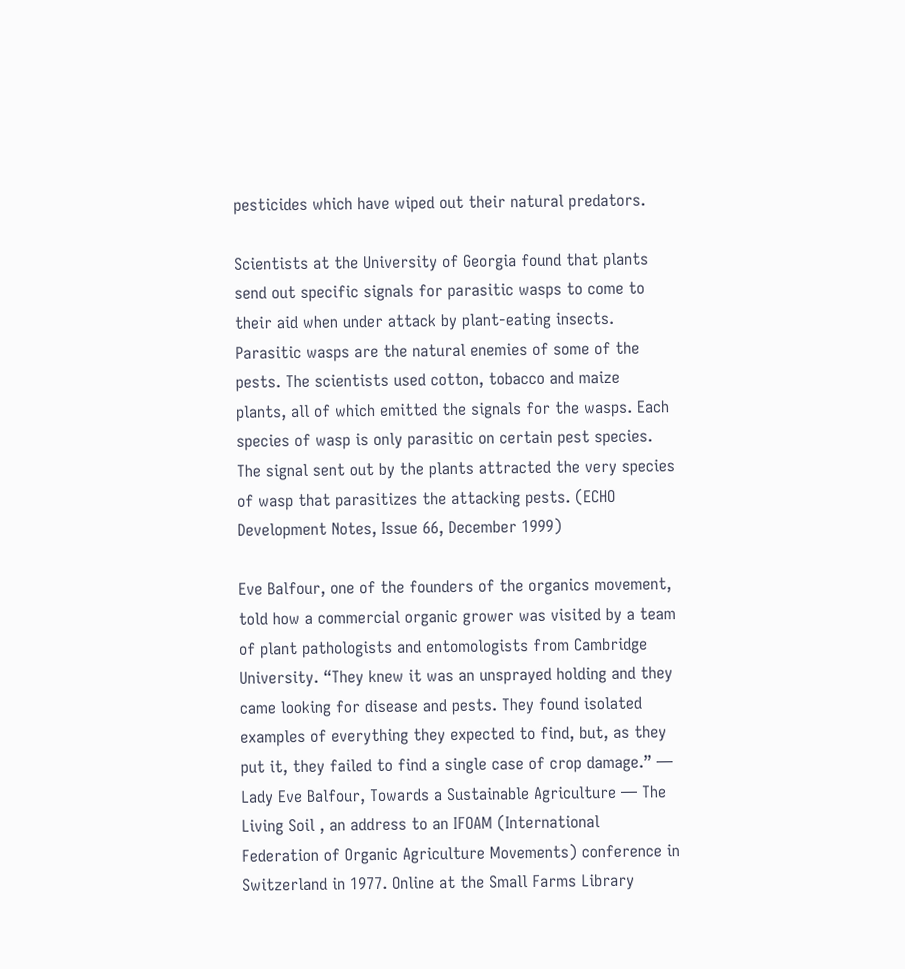pesticides which have wiped out their natural predators.

Scientists at the University of Georgia found that plants send out specific signals for parasitic wasps to come to their aid when under attack by plant-eating insects. Parasitic wasps are the natural enemies of some of the pests. The scientists used cotton, tobacco and maize plants, all of which emitted the signals for the wasps. Each species of wasp is only parasitic on certain pest species. The signal sent out by the plants attracted the very species of wasp that parasitizes the attacking pests. (ECHO Development Notes, Issue 66, December 1999)

Eve Balfour, one of the founders of the organics movement, told how a commercial organic grower was visited by a team of plant pathologists and entomologists from Cambridge University. “They knew it was an unsprayed holding and they came looking for disease and pests. They found isolated examples of everything they expected to find, but, as they put it, they failed to find a single case of crop damage.” — Lady Eve Balfour, Towards a Sustainable Agriculture — The Living Soil , an address to an IFOAM (International Federation of Organic Agriculture Movements) conference in Switzerland in 1977. Online at the Small Farms Library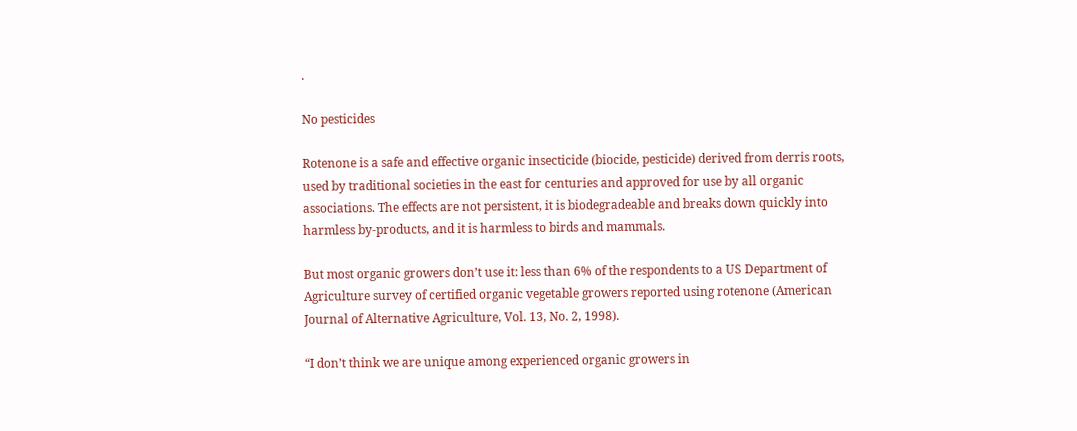.

No pesticides

Rotenone is a safe and effective organic insecticide (biocide, pesticide) derived from derris roots, used by traditional societies in the east for centuries and approved for use by all organic associations. The effects are not persistent, it is biodegradeable and breaks down quickly into harmless by-products, and it is harmless to birds and mammals.

But most organic growers don’t use it: less than 6% of the respondents to a US Department of Agriculture survey of certified organic vegetable growers reported using rotenone (American Journal of Alternative Agriculture, Vol. 13, No. 2, 1998).

“I don’t think we are unique among experienced organic growers in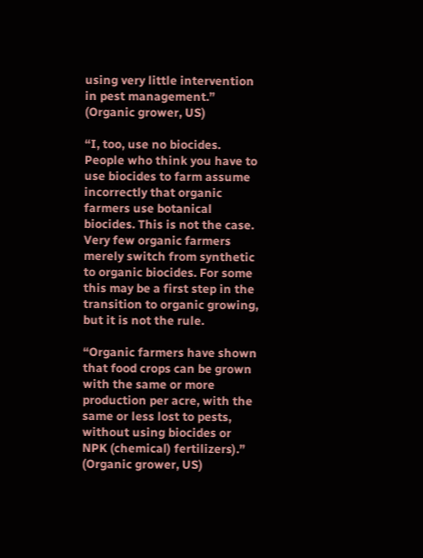using very little intervention in pest management.” (Organic grower, US)

“I, too, use no biocides. People who think you have to use biocides to farm assume incorrectly that organic farmers use botanical biocides. This is not the case. Very few organic farmers merely switch from synthetic to organic biocides. For some this may be a first step in the transition to organic growing, but it is not the rule.

“Organic farmers have shown that food crops can be grown with the same or more production per acre, with the same or less lost to pests, without using biocides or NPK (chemical) fertilizers).” (Organic grower, US)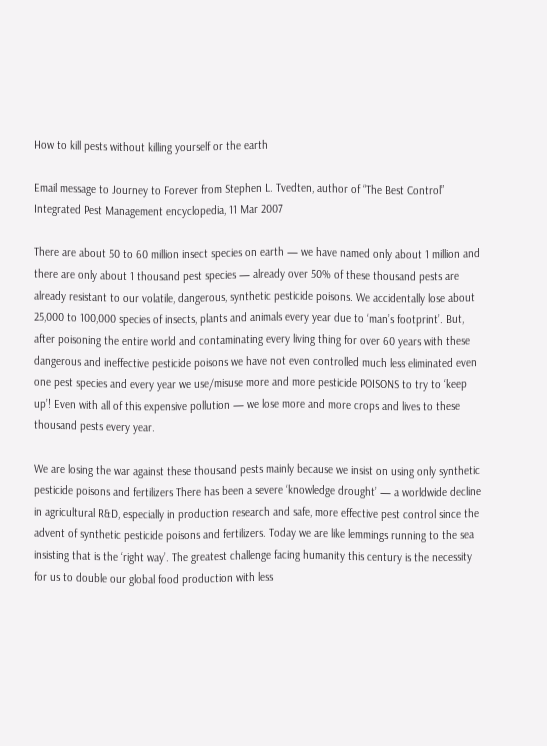How to kill pests without killing yourself or the earth

Email message to Journey to Forever from Stephen L. Tvedten, author of “The Best Control” Integrated Pest Management encyclopedia, 11 Mar 2007

There are about 50 to 60 million insect species on earth — we have named only about 1 million and there are only about 1 thousand pest species — already over 50% of these thousand pests are already resistant to our volatile, dangerous, synthetic pesticide poisons. We accidentally lose about 25,000 to 100,000 species of insects, plants and animals every year due to ‘man’s footprint’. But, after poisoning the entire world and contaminating every living thing for over 60 years with these dangerous and ineffective pesticide poisons we have not even controlled much less eliminated even one pest species and every year we use/misuse more and more pesticide POISONS to try to ‘keep up’! Even with all of this expensive pollution — we lose more and more crops and lives to these thousand pests every year.

We are losing the war against these thousand pests mainly because we insist on using only synthetic pesticide poisons and fertilizers There has been a severe ‘knowledge drought’ — a worldwide decline in agricultural R&D, especially in production research and safe, more effective pest control since the advent of synthetic pesticide poisons and fertilizers. Today we are like lemmings running to the sea insisting that is the ‘right way’. The greatest challenge facing humanity this century is the necessity for us to double our global food production with less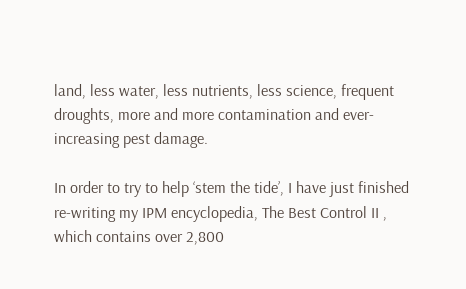land, less water, less nutrients, less science, frequent droughts, more and more contamination and ever-increasing pest damage.

In order to try to help ‘stem the tide’, I have just finished re-writing my IPM encyclopedia, The Best Control II , which contains over 2,800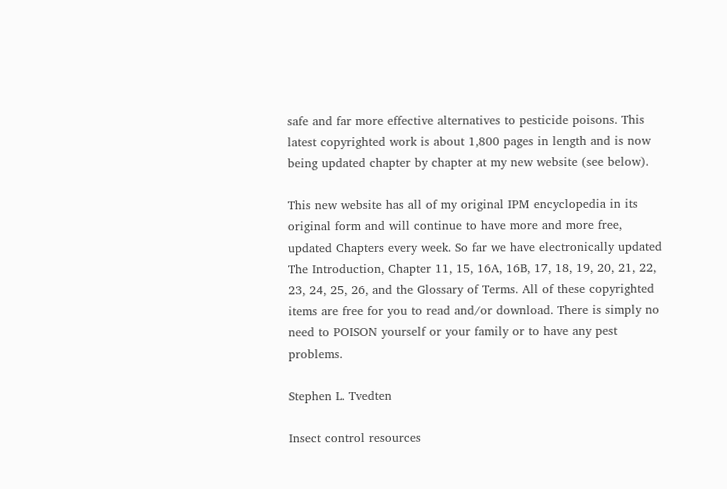safe and far more effective alternatives to pesticide poisons. This latest copyrighted work is about 1,800 pages in length and is now being updated chapter by chapter at my new website (see below).

This new website has all of my original IPM encyclopedia in its original form and will continue to have more and more free, updated Chapters every week. So far we have electronically updated The Introduction, Chapter 11, 15, 16A, 16B, 17, 18, 19, 20, 21, 22, 23, 24, 25, 26, and the Glossary of Terms. All of these copyrighted items are free for you to read and/or download. There is simply no need to POISON yourself or your family or to have any pest problems.

Stephen L. Tvedten

Insect control resources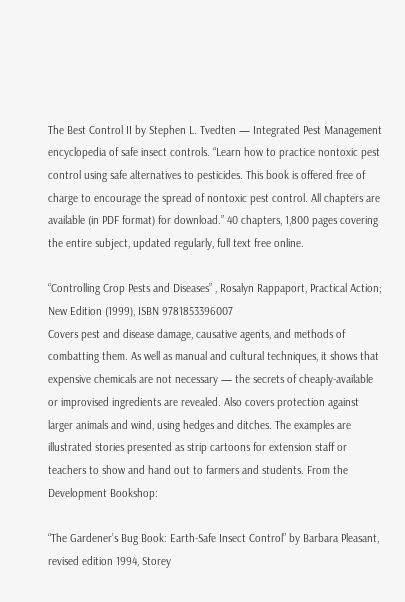The Best Control II by Stephen L. Tvedten — Integrated Pest Management encyclopedia of safe insect controls. “Learn how to practice nontoxic pest control using safe alternatives to pesticides. This book is offered free of charge to encourage the spread of nontoxic pest control. All chapters are available (in PDF format) for download.” 40 chapters, 1,800 pages covering the entire subject, updated regularly, full text free online.

“Controlling Crop Pests and Diseases” , Rosalyn Rappaport, Practical Action; New Edition (1999), ISBN 9781853396007
Covers pest and disease damage, causative agents, and methods of combatting them. As well as manual and cultural techniques, it shows that expensive chemicals are not necessary — the secrets of cheaply-available or improvised ingredients are revealed. Also covers protection against larger animals and wind, using hedges and ditches. The examples are illustrated stories presented as strip cartoons for extension staff or teachers to show and hand out to farmers and students. From the Development Bookshop:

“The Gardener’s Bug Book: Earth-Safe Insect Control” by Barbara Pleasant, revised edition 1994, Storey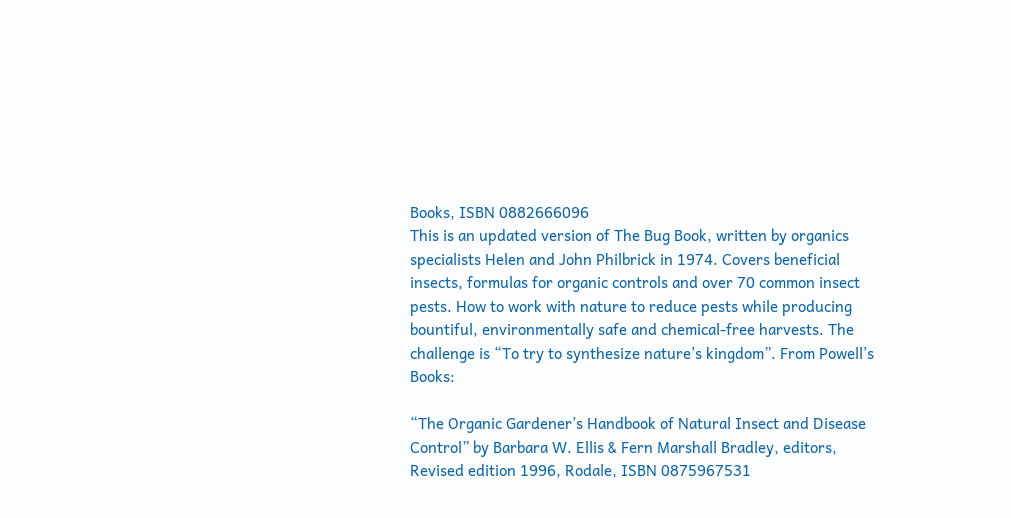Books, ISBN 0882666096
This is an updated version of The Bug Book, written by organics specialists Helen and John Philbrick in 1974. Covers beneficial insects, formulas for organic controls and over 70 common insect pests. How to work with nature to reduce pests while producing bountiful, environmentally safe and chemical-free harvests. The challenge is “To try to synthesize nature’s kingdom”. From Powell’s Books:

“The Organic Gardener’s Handbook of Natural Insect and Disease Control” by Barbara W. Ellis & Fern Marshall Bradley, editors, Revised edition 1996, Rodale, ISBN 0875967531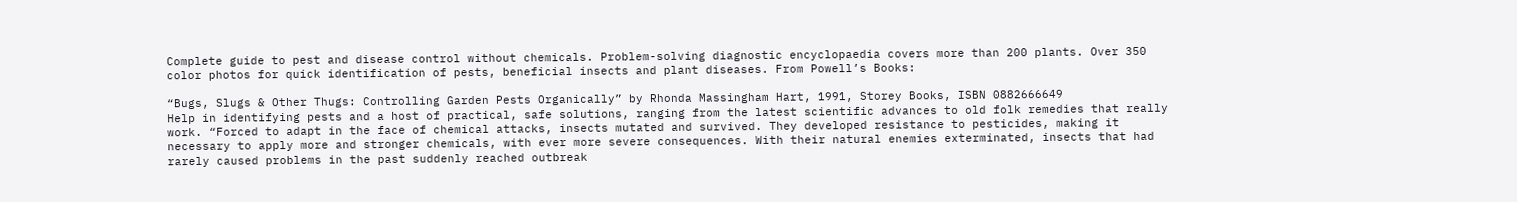Complete guide to pest and disease control without chemicals. Problem-solving diagnostic encyclopaedia covers more than 200 plants. Over 350 color photos for quick identification of pests, beneficial insects and plant diseases. From Powell’s Books:

“Bugs, Slugs & Other Thugs: Controlling Garden Pests Organically” by Rhonda Massingham Hart, 1991, Storey Books, ISBN 0882666649
Help in identifying pests and a host of practical, safe solutions, ranging from the latest scientific advances to old folk remedies that really work. “Forced to adapt in the face of chemical attacks, insects mutated and survived. They developed resistance to pesticides, making it necessary to apply more and stronger chemicals, with ever more severe consequences. With their natural enemies exterminated, insects that had rarely caused problems in the past suddenly reached outbreak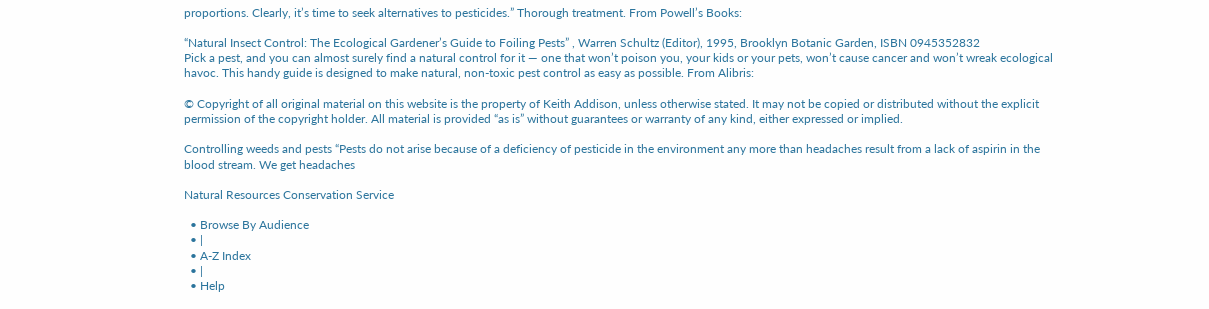proportions. Clearly, it’s time to seek alternatives to pesticides.” Thorough treatment. From Powell’s Books:

“Natural Insect Control: The Ecological Gardener’s Guide to Foiling Pests” , Warren Schultz (Editor), 1995, Brooklyn Botanic Garden, ISBN 0945352832
Pick a pest, and you can almost surely find a natural control for it — one that won’t poison you, your kids or your pets, won’t cause cancer and won’t wreak ecological havoc. This handy guide is designed to make natural, non-toxic pest control as easy as possible. From Alibris:

© Copyright of all original material on this website is the property of Keith Addison, unless otherwise stated. It may not be copied or distributed without the explicit permission of the copyright holder. All material is provided “as is” without guarantees or warranty of any kind, either expressed or implied.

Controlling weeds and pests “Pests do not arise because of a deficiency of pesticide in the environment any more than headaches result from a lack of aspirin in the blood stream. We get headaches

Natural Resources Conservation Service

  • Browse By Audience
  • |
  • A-Z Index
  • |
  • Help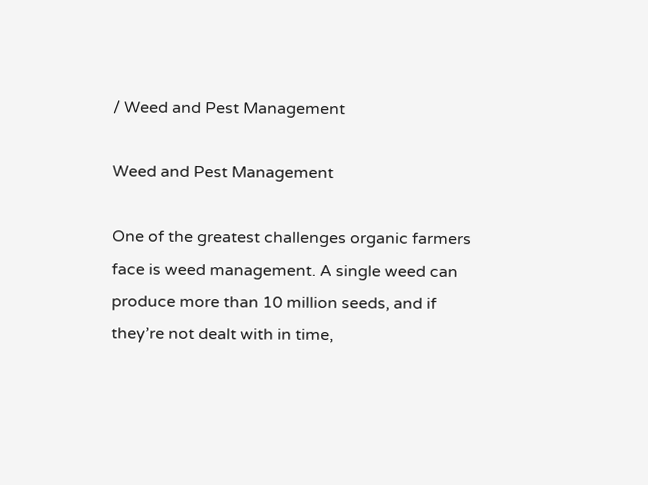/ Weed and Pest Management

Weed and Pest Management

One of the greatest challenges organic farmers face is weed management. A single weed can produce more than 10 million seeds, and if they’re not dealt with in time,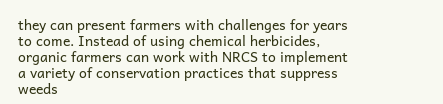they can present farmers with challenges for years to come. Instead of using chemical herbicides, organic farmers can work with NRCS to implement a variety of conservation practices that suppress weeds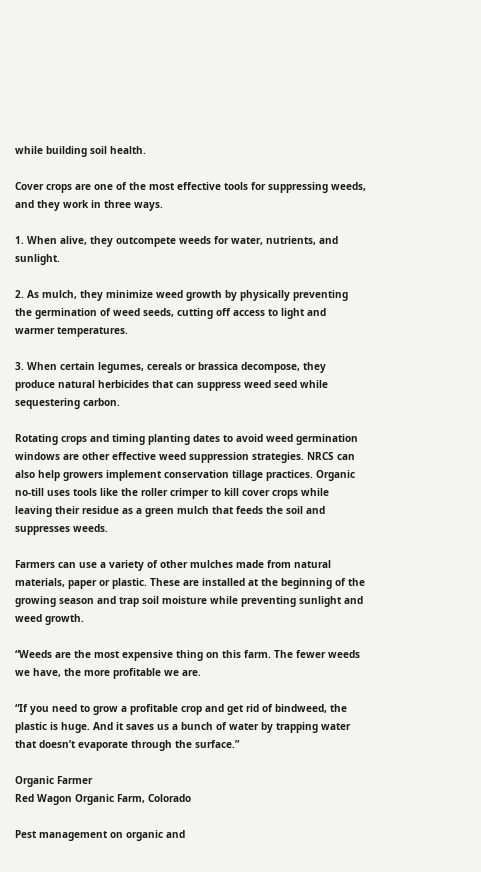while building soil health.

Cover crops are one of the most effective tools for suppressing weeds, and they work in three ways.

1. When alive, they outcompete weeds for water, nutrients, and sunlight.

2. As mulch, they minimize weed growth by physically preventing the germination of weed seeds, cutting off access to light and warmer temperatures.

3. When certain legumes, cereals or brassica decompose, they produce natural herbicides that can suppress weed seed while sequestering carbon.

Rotating crops and timing planting dates to avoid weed germination windows are other effective weed suppression strategies. NRCS can also help growers implement conservation tillage practices. Organic no-till uses tools like the roller crimper to kill cover crops while leaving their residue as a green mulch that feeds the soil and suppresses weeds.

Farmers can use a variety of other mulches made from natural materials, paper or plastic. These are installed at the beginning of the growing season and trap soil moisture while preventing sunlight and weed growth.

“Weeds are the most expensive thing on this farm. The fewer weeds we have, the more profitable we are.

“If you need to grow a profitable crop and get rid of bindweed, the plastic is huge. And it saves us a bunch of water by trapping water that doesn’t evaporate through the surface.”

Organic Farmer
Red Wagon Organic Farm, Colorado

Pest management on organic and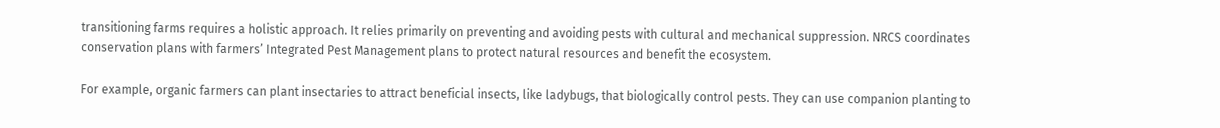transitioning farms requires a holistic approach. It relies primarily on preventing and avoiding pests with cultural and mechanical suppression. NRCS coordinates conservation plans with farmers’ Integrated Pest Management plans to protect natural resources and benefit the ecosystem.

For example, organic farmers can plant insectaries to attract beneficial insects, like ladybugs, that biologically control pests. They can use companion planting to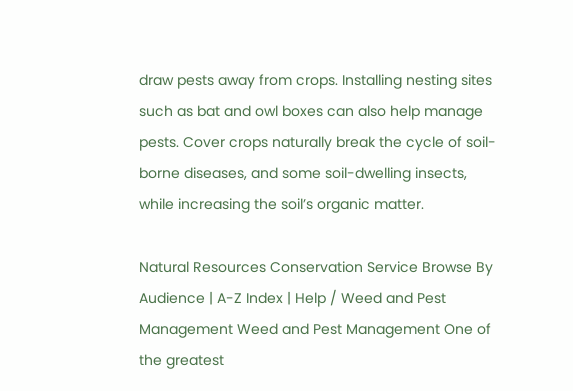draw pests away from crops. Installing nesting sites such as bat and owl boxes can also help manage pests. Cover crops naturally break the cycle of soil-borne diseases, and some soil-dwelling insects, while increasing the soil’s organic matter.

Natural Resources Conservation Service Browse By Audience | A-Z Index | Help / Weed and Pest Management Weed and Pest Management One of the greatest